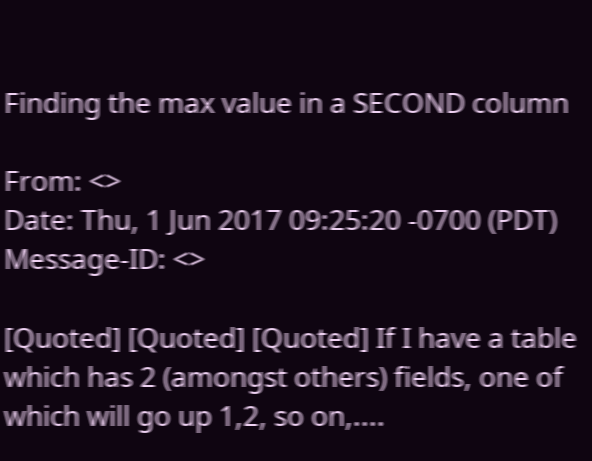Finding the max value in a SECOND column

From: <>
Date: Thu, 1 Jun 2017 09:25:20 -0700 (PDT)
Message-ID: <>

[Quoted] [Quoted] [Quoted] If I have a table which has 2 (amongst others) fields, one of which will go up 1,2, so on,....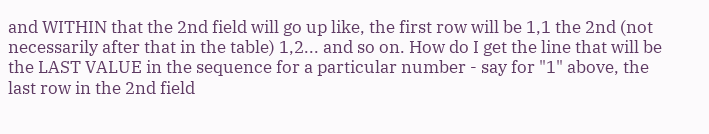and WITHIN that the 2nd field will go up like, the first row will be 1,1 the 2nd (not necessarily after that in the table) 1,2... and so on. How do I get the line that will be the LAST VALUE in the sequence for a particular number - say for "1" above, the last row in the 2nd field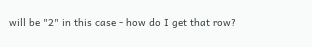will be "2" in this case - how do I get that row?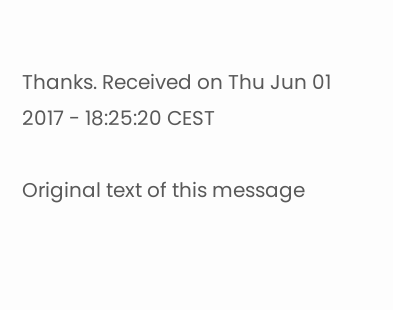Thanks. Received on Thu Jun 01 2017 - 18:25:20 CEST

Original text of this message